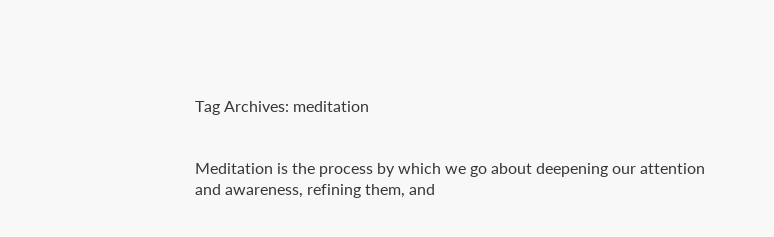Tag Archives: meditation


Meditation is the process by which we go about deepening our attention and awareness, refining them, and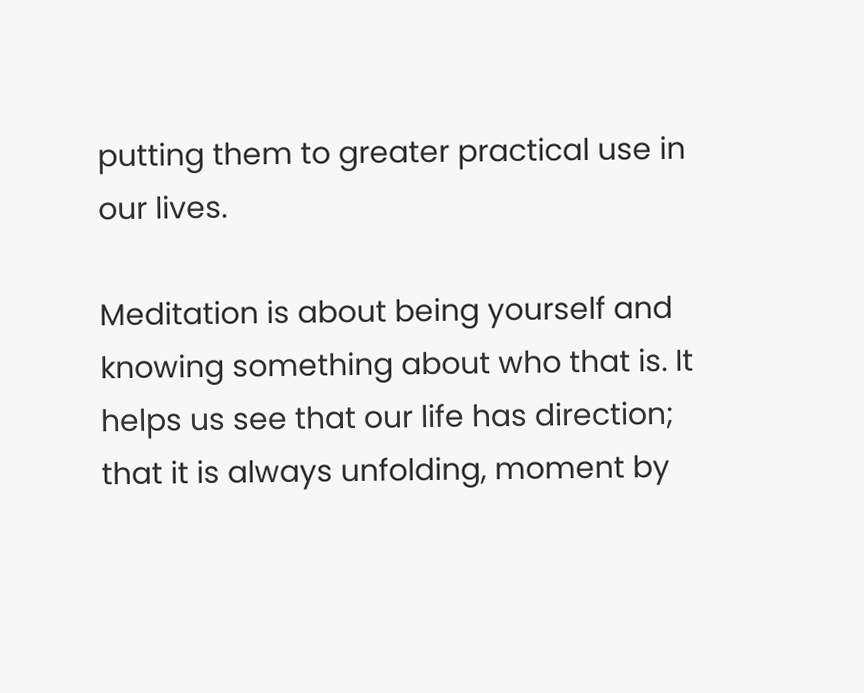putting them to greater practical use in our lives.

Meditation is about being yourself and knowing something about who that is. It helps us see that our life has direction; that it is always unfolding, moment by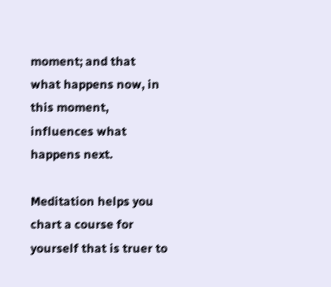moment; and that what happens now, in this moment, influences what happens next.

Meditation helps you chart a course for yourself that is truer to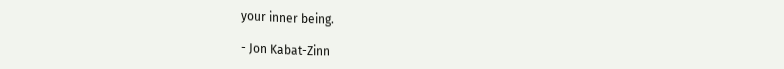your inner being.

- Jon Kabat-Zinn